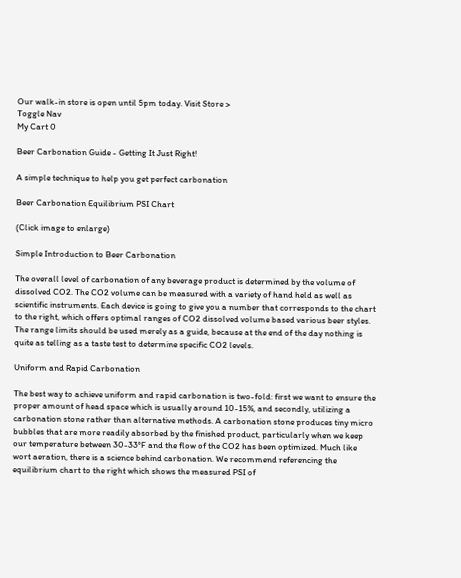Our walk-in store is open until 5pm today. Visit Store >
Toggle Nav
My Cart 0

Beer Carbonation Guide - Getting It Just Right!

A simple technique to help you get perfect carbonation

Beer Carbonation Equilibrium PSI Chart

(Click image to enlarge)

Simple Introduction to Beer Carbonation

The overall level of carbonation of any beverage product is determined by the volume of dissolved CO2. The CO2 volume can be measured with a variety of hand held as well as scientific instruments. Each device is going to give you a number that corresponds to the chart to the right, which offers optimal ranges of CO2 dissolved volume based various beer styles. The range limits should be used merely as a guide, because at the end of the day nothing is quite as telling as a taste test to determine specific CO2 levels.

Uniform and Rapid Carbonation

The best way to achieve uniform and rapid carbonation is two-fold: first we want to ensure the proper amount of head space which is usually around 10-15%, and secondly, utilizing a carbonation stone rather than alternative methods. A carbonation stone produces tiny micro bubbles that are more readily absorbed by the finished product, particularly when we keep our temperature between 30-33°F and the flow of the CO2 has been optimized. Much like wort aeration, there is a science behind carbonation. We recommend referencing the equilibrium chart to the right which shows the measured PSI of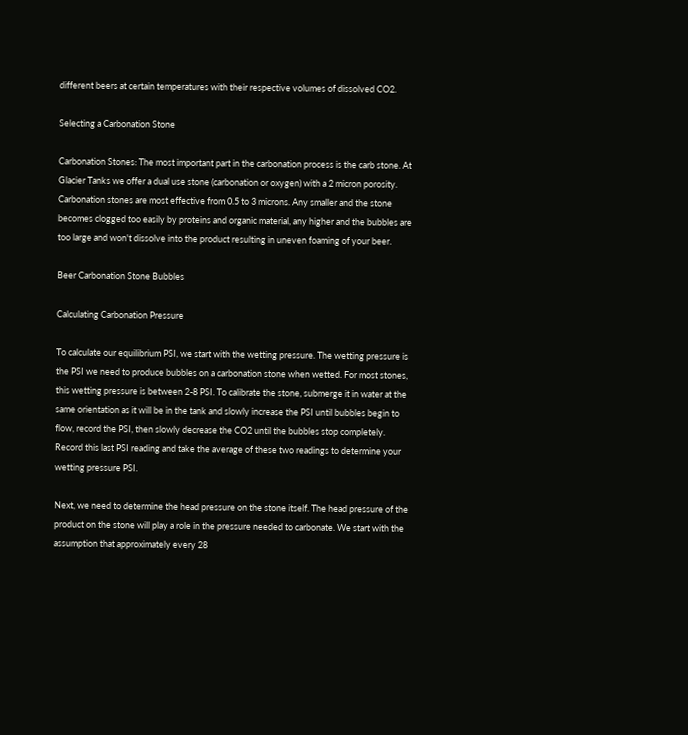different beers at certain temperatures with their respective volumes of dissolved CO2.

Selecting a Carbonation Stone

Carbonation Stones: The most important part in the carbonation process is the carb stone. At Glacier Tanks we offer a dual use stone (carbonation or oxygen) with a 2 micron porosity. Carbonation stones are most effective from 0.5 to 3 microns. Any smaller and the stone becomes clogged too easily by proteins and organic material, any higher and the bubbles are too large and won't dissolve into the product resulting in uneven foaming of your beer.

Beer Carbonation Stone Bubbles

Calculating Carbonation Pressure

To calculate our equilibrium PSI, we start with the wetting pressure. The wetting pressure is the PSI we need to produce bubbles on a carbonation stone when wetted. For most stones, this wetting pressure is between 2-8 PSI. To calibrate the stone, submerge it in water at the same orientation as it will be in the tank and slowly increase the PSI until bubbles begin to flow, record the PSI, then slowly decrease the CO2 until the bubbles stop completely. Record this last PSI reading and take the average of these two readings to determine your wetting pressure PSI.

Next, we need to determine the head pressure on the stone itself. The head pressure of the product on the stone will play a role in the pressure needed to carbonate. We start with the assumption that approximately every 28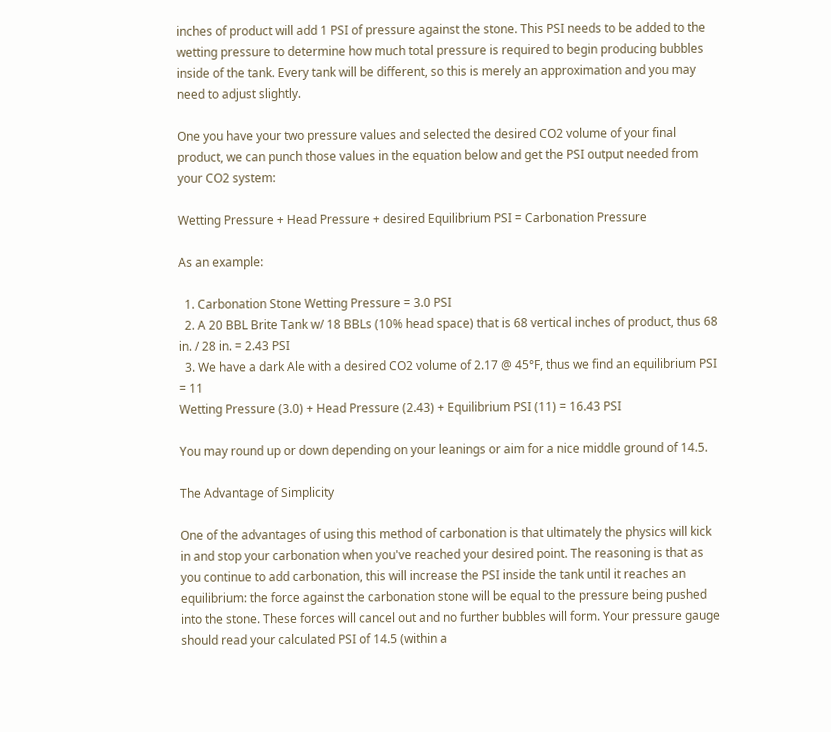inches of product will add 1 PSI of pressure against the stone. This PSI needs to be added to the wetting pressure to determine how much total pressure is required to begin producing bubbles inside of the tank. Every tank will be different, so this is merely an approximation and you may need to adjust slightly.

One you have your two pressure values and selected the desired CO2 volume of your final product, we can punch those values in the equation below and get the PSI output needed from your CO2 system:

Wetting Pressure + Head Pressure + desired Equilibrium PSI = Carbonation Pressure

As an example:

  1. Carbonation Stone Wetting Pressure = 3.0 PSI
  2. A 20 BBL Brite Tank w/ 18 BBLs (10% head space) that is 68 vertical inches of product, thus 68 in. / 28 in. = 2.43 PSI
  3. We have a dark Ale with a desired CO2 volume of 2.17 @ 45°F, thus we find an equilibrium PSI = 11
Wetting Pressure (3.0) + Head Pressure (2.43) + Equilibrium PSI (11) = 16.43 PSI

You may round up or down depending on your leanings or aim for a nice middle ground of 14.5.

The Advantage of Simplicity

One of the advantages of using this method of carbonation is that ultimately the physics will kick in and stop your carbonation when you've reached your desired point. The reasoning is that as you continue to add carbonation, this will increase the PSI inside the tank until it reaches an equilibrium: the force against the carbonation stone will be equal to the pressure being pushed into the stone. These forces will cancel out and no further bubbles will form. Your pressure gauge should read your calculated PSI of 14.5 (within a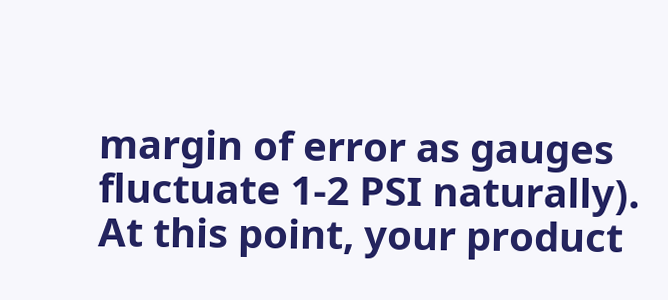margin of error as gauges fluctuate 1-2 PSI naturally). At this point, your product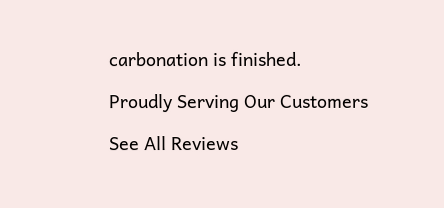carbonation is finished.

Proudly Serving Our Customers

See All Reviews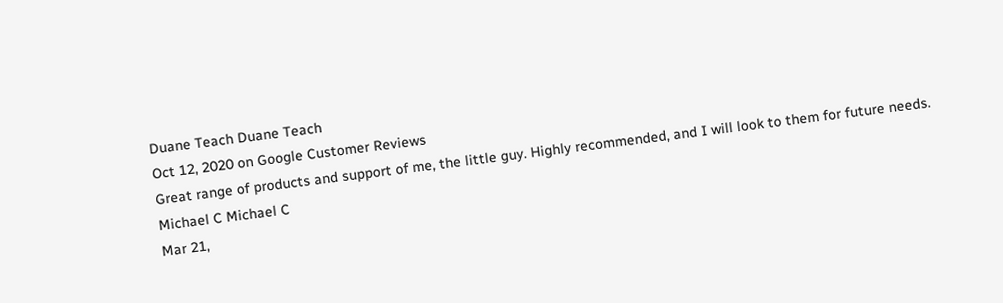Duane Teach Duane Teach
Oct 12, 2020 on Google Customer Reviews
Great range of products and support of me, the little guy. Highly recommended, and I will look to them for future needs.
Michael C Michael C
Mar 21,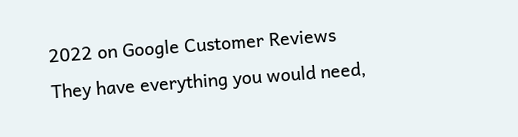2022 on Google Customer Reviews
They have everything you would need,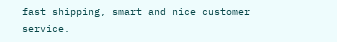fast shipping, smart and nice customer service.